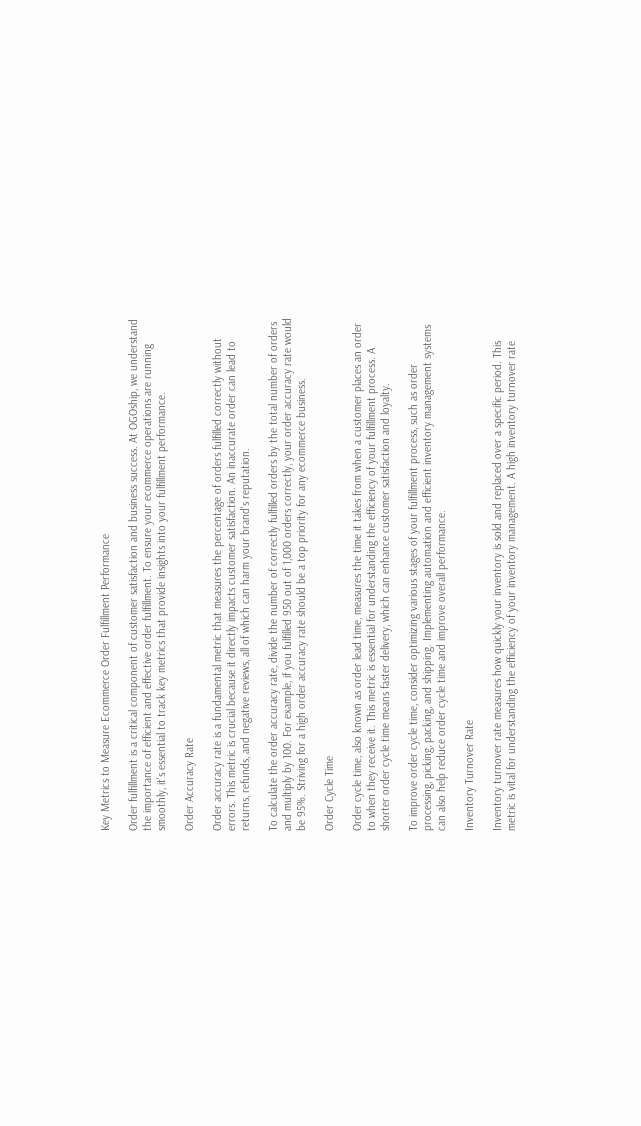Key Metrics to Measure Ecommerce Order Fulfillment Performance

Order fulfillment is a critical component of customer satisfaction and business success. At OGOship, we understand the importance of efficient and effective order fulfillment. To ensure your ecommerce operations are running smoothly, it's essential to track key metrics that provide insights into your fulfillment performance.

Order Accuracy Rate

Order accuracy rate is a fundamental metric that measures the percentage of orders fulfilled correctly without errors. This metric is crucial because it directly impacts customer satisfaction. An inaccurate order can lead to returns, refunds, and negative reviews, all of which can harm your brand's reputation.

To calculate the order accuracy rate, divide the number of correctly fulfilled orders by the total number of orders and multiply by 100. For example, if you fulfilled 950 out of 1,000 orders correctly, your order accuracy rate would be 95%. Striving for a high order accuracy rate should be a top priority for any ecommerce business.

Order Cycle Time

Order cycle time, also known as order lead time, measures the time it takes from when a customer places an order to when they receive it. This metric is essential for understanding the efficiency of your fulfillment process. A shorter order cycle time means faster delivery, which can enhance customer satisfaction and loyalty.

To improve order cycle time, consider optimizing various stages of your fulfillment process, such as order processing, picking, packing, and shipping. Implementing automation and efficient inventory management systems can also help reduce order cycle time and improve overall performance.

Inventory Turnover Rate

Inventory turnover rate measures how quickly your inventory is sold and replaced over a specific period. This metric is vital for understanding the efficiency of your inventory management. A high inventory turnover rate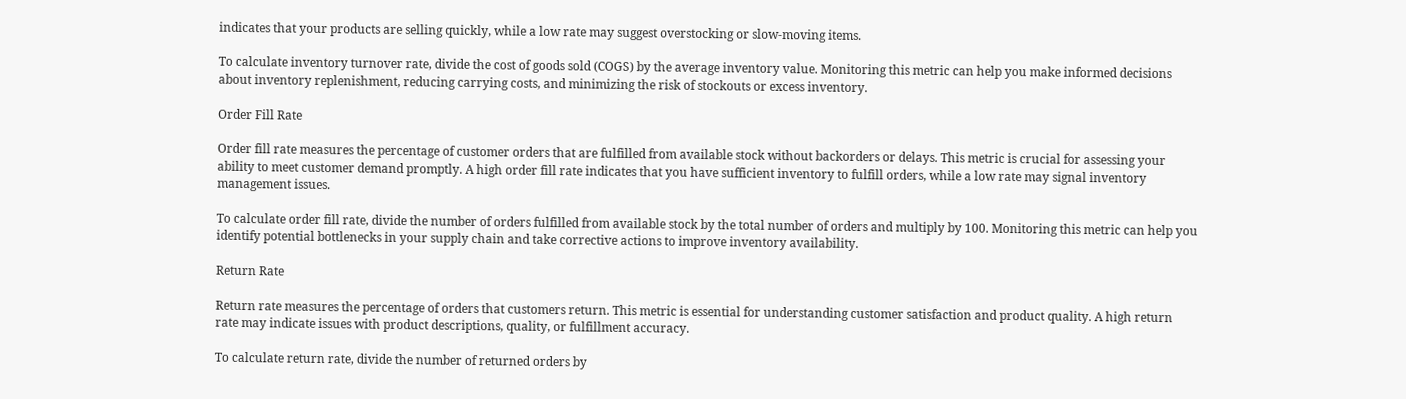indicates that your products are selling quickly, while a low rate may suggest overstocking or slow-moving items.

To calculate inventory turnover rate, divide the cost of goods sold (COGS) by the average inventory value. Monitoring this metric can help you make informed decisions about inventory replenishment, reducing carrying costs, and minimizing the risk of stockouts or excess inventory.

Order Fill Rate

Order fill rate measures the percentage of customer orders that are fulfilled from available stock without backorders or delays. This metric is crucial for assessing your ability to meet customer demand promptly. A high order fill rate indicates that you have sufficient inventory to fulfill orders, while a low rate may signal inventory management issues.

To calculate order fill rate, divide the number of orders fulfilled from available stock by the total number of orders and multiply by 100. Monitoring this metric can help you identify potential bottlenecks in your supply chain and take corrective actions to improve inventory availability.

Return Rate

Return rate measures the percentage of orders that customers return. This metric is essential for understanding customer satisfaction and product quality. A high return rate may indicate issues with product descriptions, quality, or fulfillment accuracy.

To calculate return rate, divide the number of returned orders by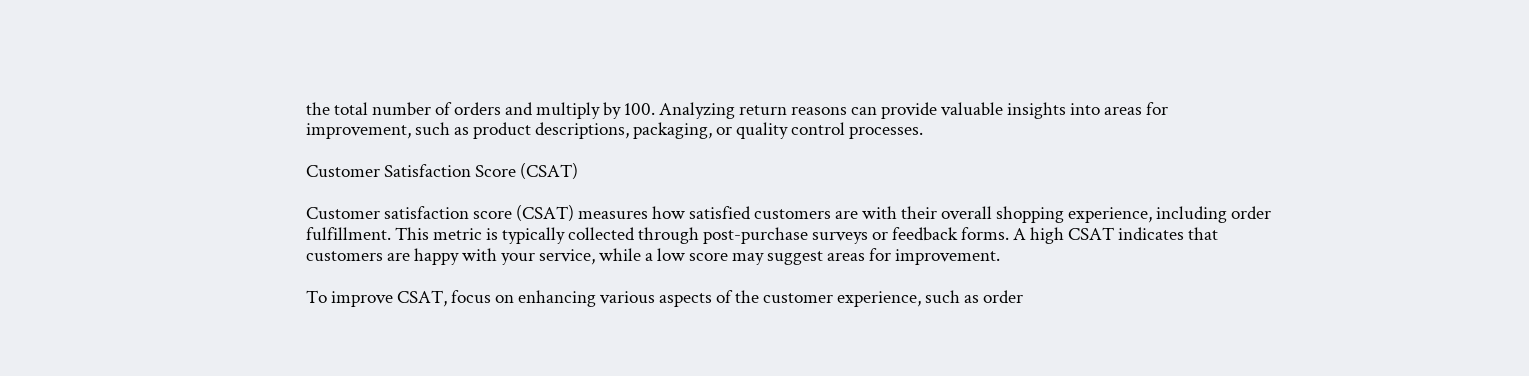the total number of orders and multiply by 100. Analyzing return reasons can provide valuable insights into areas for improvement, such as product descriptions, packaging, or quality control processes.

Customer Satisfaction Score (CSAT)

Customer satisfaction score (CSAT) measures how satisfied customers are with their overall shopping experience, including order fulfillment. This metric is typically collected through post-purchase surveys or feedback forms. A high CSAT indicates that customers are happy with your service, while a low score may suggest areas for improvement.

To improve CSAT, focus on enhancing various aspects of the customer experience, such as order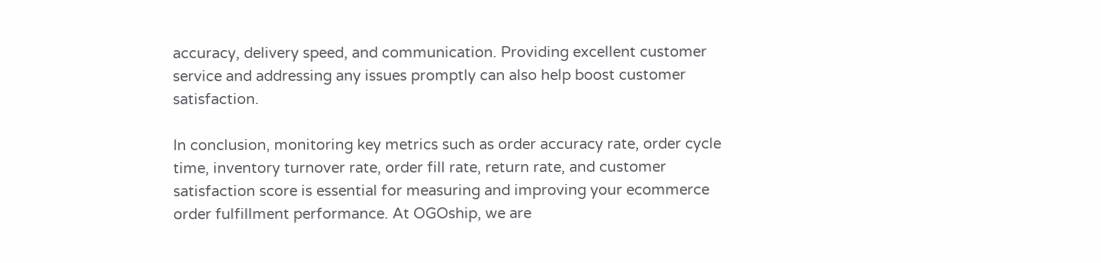accuracy, delivery speed, and communication. Providing excellent customer service and addressing any issues promptly can also help boost customer satisfaction.

In conclusion, monitoring key metrics such as order accuracy rate, order cycle time, inventory turnover rate, order fill rate, return rate, and customer satisfaction score is essential for measuring and improving your ecommerce order fulfillment performance. At OGOship, we are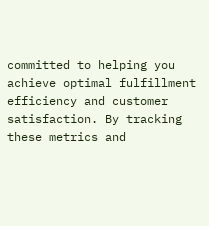committed to helping you achieve optimal fulfillment efficiency and customer satisfaction. By tracking these metrics and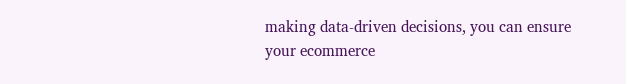making data-driven decisions, you can ensure your ecommerce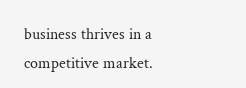business thrives in a competitive market.